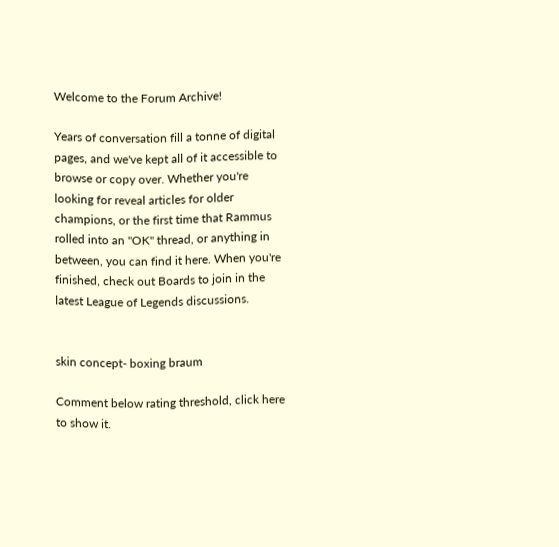Welcome to the Forum Archive!

Years of conversation fill a tonne of digital pages, and we've kept all of it accessible to browse or copy over. Whether you're looking for reveal articles for older champions, or the first time that Rammus rolled into an "OK" thread, or anything in between, you can find it here. When you're finished, check out Boards to join in the latest League of Legends discussions.


skin concept- boxing braum

Comment below rating threshold, click here to show it.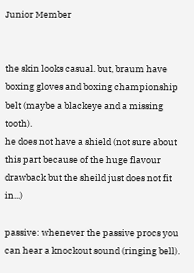Junior Member


the skin looks casual. but, braum have boxing gloves and boxing championship belt (maybe a blackeye and a missing tooth).
he does not have a shield (not sure about this part because of the huge flavour drawback but the sheild just does not fit in...)

passive: whenever the passive procs you can hear a knockout sound (ringing bell).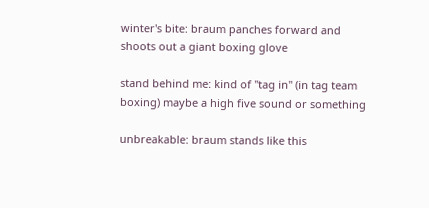winter's bite: braum panches forward and shoots out a giant boxing glove

stand behind me: kind of "tag in" (in tag team boxing) maybe a high five sound or something

unbreakable: braum stands like this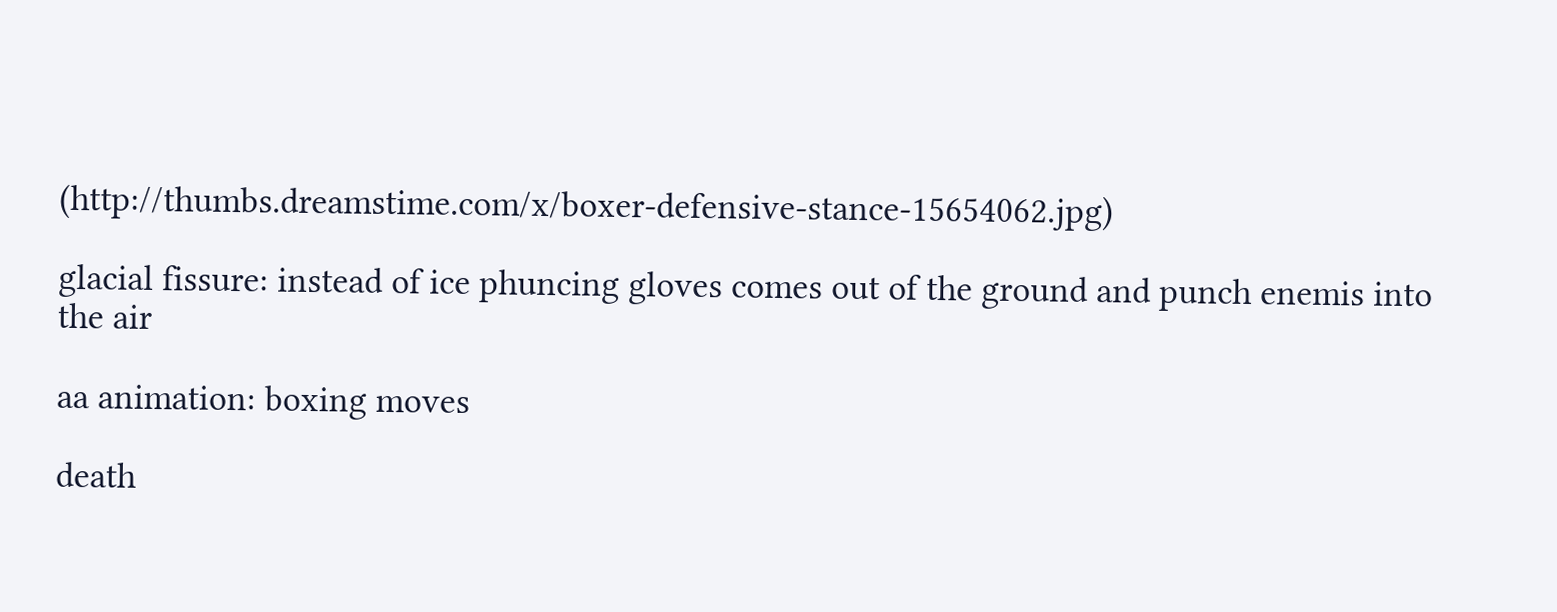(http://thumbs.dreamstime.com/x/boxer-defensive-stance-15654062.jpg)

glacial fissure: instead of ice phuncing gloves comes out of the ground and punch enemis into the air

aa animation: boxing moves

death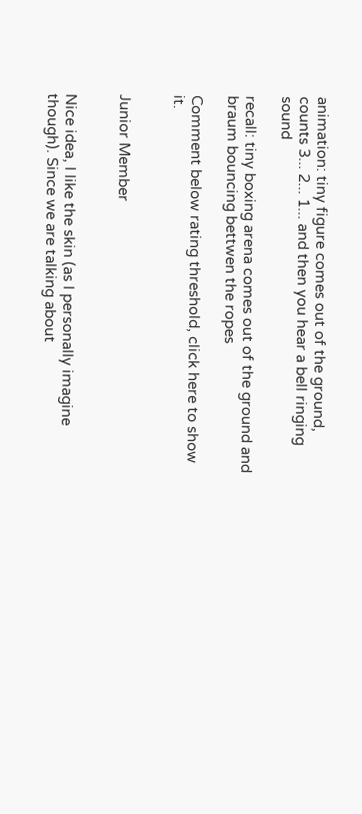animation: tiny figure comes out of the ground, counts 3... 2... 1... and then you hear a bell ringing sound

recall: tiny boxing arena comes out of the ground and braum bouncing bettwen the ropes

Comment below rating threshold, click here to show it.


Junior Member


Nice idea, I like the skin (as I personally imagine though). Since we are talking about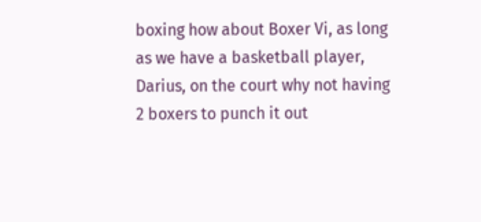boxing how about Boxer Vi, as long as we have a basketball player, Darius, on the court why not having 2 boxers to punch it out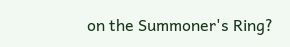on the Summoner's Ring?